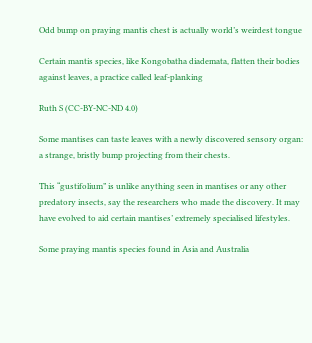Odd bump on praying mantis chest is actually world’s weirdest tongue

Certain mantis species, like Kongobatha diademata, flatten their bodies against leaves, a practice called leaf-planking

Ruth S (CC-BY-NC-ND 4.0)

Some mantises can taste leaves with a newly discovered sensory organ: a strange, bristly bump projecting from their chests.

This “gustifolium” is unlike anything seen in mantises or any other predatory insects, say the researchers who made the discovery. It may have evolved to aid certain mantises’ extremely specialised lifestyles.

Some praying mantis species found in Asia and Australia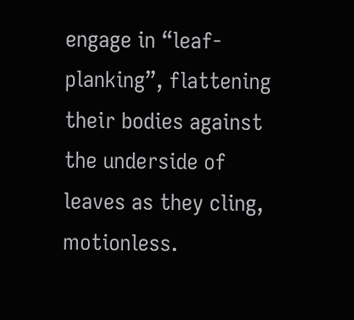engage in “leaf-planking”, flattening their bodies against the underside of leaves as they cling, motionless.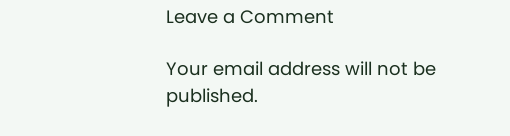Leave a Comment

Your email address will not be published.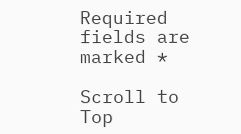Required fields are marked *

Scroll to Top